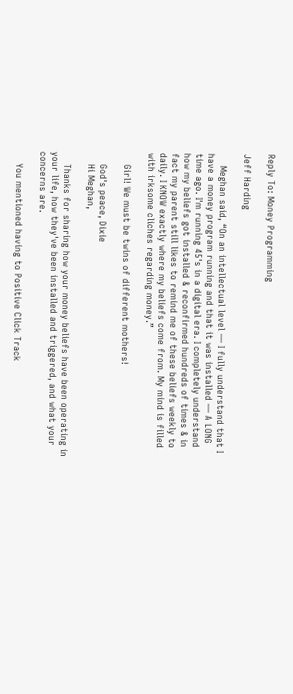Reply To: Money Programming

Jeff Harding

    Meghan said, “On an intellectual level — I fully understand that I have a money program running and that it was installed — A LONG time ago. I'm running 45's in a digital era. I completely understand how my beliefs got installed & reconfirmed hundreds of times & in fact my parent still likes to remind me of these beliefs weekly to daily. I KNOW exactly where my beliefs come from. My mind is filled with irksome cliches regarding money.”

    Girl! We must be twins of different mothers!

    God's peace, Dixie
    Hi Meghan,

    Thanks for sharing how your money beliefs have been operating in your life, how they've been installed and triggered, and what your concerns are.

    You mentioned having to Positive Click Track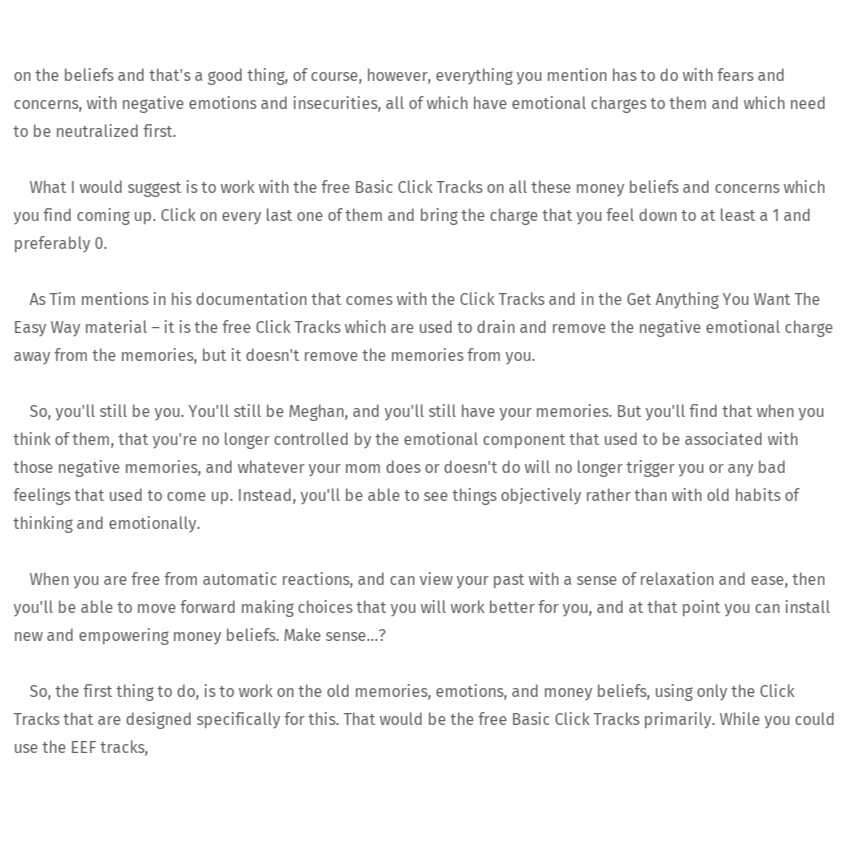on the beliefs and that's a good thing, of course, however, everything you mention has to do with fears and concerns, with negative emotions and insecurities, all of which have emotional charges to them and which need to be neutralized first.

    What I would suggest is to work with the free Basic Click Tracks on all these money beliefs and concerns which you find coming up. Click on every last one of them and bring the charge that you feel down to at least a 1 and preferably 0.

    As Tim mentions in his documentation that comes with the Click Tracks and in the Get Anything You Want The Easy Way material – it is the free Click Tracks which are used to drain and remove the negative emotional charge away from the memories, but it doesn't remove the memories from you.

    So, you'll still be you. You'll still be Meghan, and you'll still have your memories. But you'll find that when you think of them, that you're no longer controlled by the emotional component that used to be associated with those negative memories, and whatever your mom does or doesn't do will no longer trigger you or any bad feelings that used to come up. Instead, you'll be able to see things objectively rather than with old habits of thinking and emotionally.

    When you are free from automatic reactions, and can view your past with a sense of relaxation and ease, then you'll be able to move forward making choices that you will work better for you, and at that point you can install new and empowering money beliefs. Make sense…?

    So, the first thing to do, is to work on the old memories, emotions, and money beliefs, using only the Click Tracks that are designed specifically for this. That would be the free Basic Click Tracks primarily. While you could use the EEF tracks,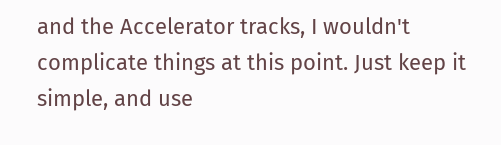and the Accelerator tracks, I wouldn't complicate things at this point. Just keep it simple, and use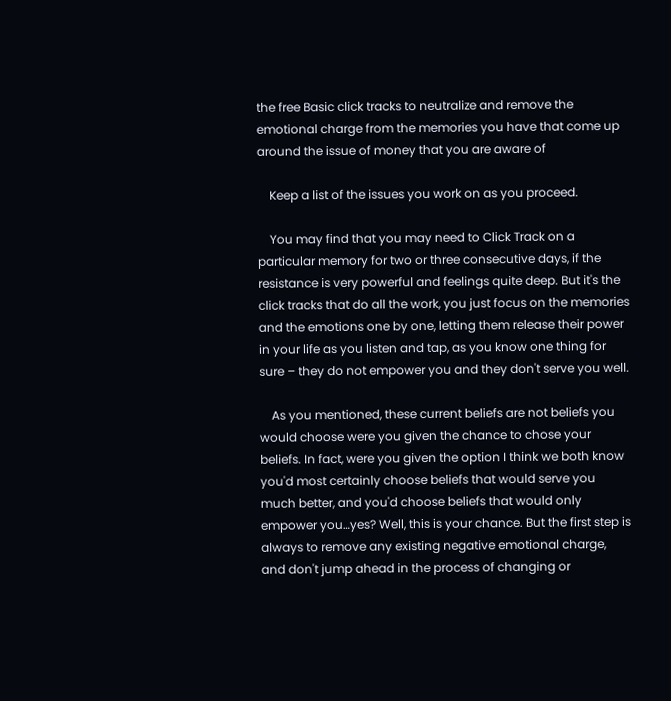the free Basic click tracks to neutralize and remove the emotional charge from the memories you have that come up around the issue of money that you are aware of

    Keep a list of the issues you work on as you proceed.

    You may find that you may need to Click Track on a particular memory for two or three consecutive days, if the resistance is very powerful and feelings quite deep. But it's the click tracks that do all the work, you just focus on the memories and the emotions one by one, letting them release their power in your life as you listen and tap, as you know one thing for sure – they do not empower you and they don't serve you well.

    As you mentioned, these current beliefs are not beliefs you would choose were you given the chance to chose your beliefs. In fact, were you given the option I think we both know you'd most certainly choose beliefs that would serve you much better, and you'd choose beliefs that would only empower you…yes? Well, this is your chance. But the first step is always to remove any existing negative emotional charge, and don't jump ahead in the process of changing or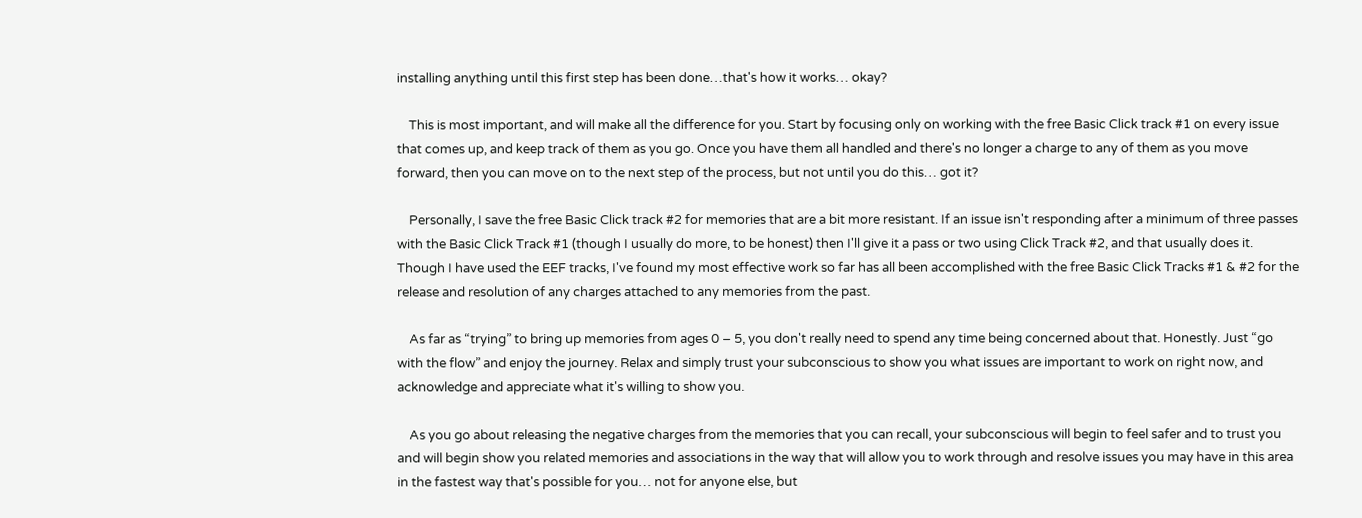installing anything until this first step has been done…that's how it works… okay?

    This is most important, and will make all the difference for you. Start by focusing only on working with the free Basic Click track #1 on every issue that comes up, and keep track of them as you go. Once you have them all handled and there's no longer a charge to any of them as you move forward, then you can move on to the next step of the process, but not until you do this… got it?

    Personally, I save the free Basic Click track #2 for memories that are a bit more resistant. If an issue isn't responding after a minimum of three passes with the Basic Click Track #1 (though I usually do more, to be honest) then I'll give it a pass or two using Click Track #2, and that usually does it. Though I have used the EEF tracks, I've found my most effective work so far has all been accomplished with the free Basic Click Tracks #1 & #2 for the release and resolution of any charges attached to any memories from the past.

    As far as “trying” to bring up memories from ages 0 – 5, you don't really need to spend any time being concerned about that. Honestly. Just “go with the flow” and enjoy the journey. Relax and simply trust your subconscious to show you what issues are important to work on right now, and acknowledge and appreciate what it's willing to show you.

    As you go about releasing the negative charges from the memories that you can recall, your subconscious will begin to feel safer and to trust you and will begin show you related memories and associations in the way that will allow you to work through and resolve issues you may have in this area in the fastest way that's possible for you… not for anyone else, but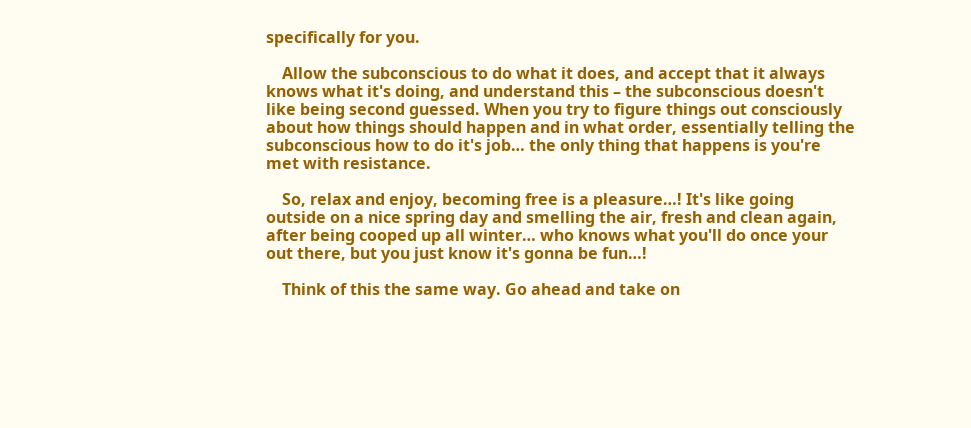specifically for you.

    Allow the subconscious to do what it does, and accept that it always knows what it's doing, and understand this – the subconscious doesn't like being second guessed. When you try to figure things out consciously about how things should happen and in what order, essentially telling the subconscious how to do it's job… the only thing that happens is you're met with resistance.

    So, relax and enjoy, becoming free is a pleasure…! It's like going outside on a nice spring day and smelling the air, fresh and clean again, after being cooped up all winter… who knows what you'll do once your out there, but you just know it's gonna be fun…!

    Think of this the same way. Go ahead and take on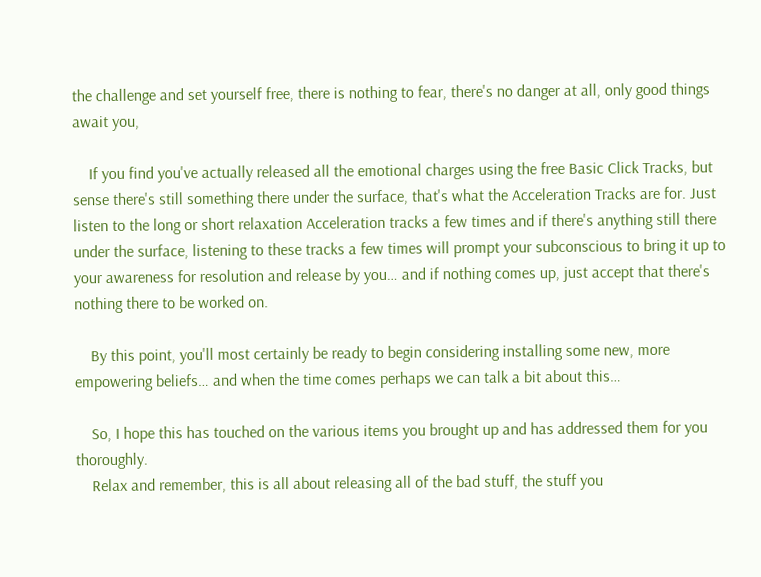the challenge and set yourself free, there is nothing to fear, there's no danger at all, only good things await you,

    If you find you've actually released all the emotional charges using the free Basic Click Tracks, but sense there's still something there under the surface, that's what the Acceleration Tracks are for. Just listen to the long or short relaxation Acceleration tracks a few times and if there's anything still there under the surface, listening to these tracks a few times will prompt your subconscious to bring it up to your awareness for resolution and release by you… and if nothing comes up, just accept that there's nothing there to be worked on.

    By this point, you'll most certainly be ready to begin considering installing some new, more empowering beliefs… and when the time comes perhaps we can talk a bit about this…

    So, I hope this has touched on the various items you brought up and has addressed them for you thoroughly.
    Relax and remember, this is all about releasing all of the bad stuff, the stuff you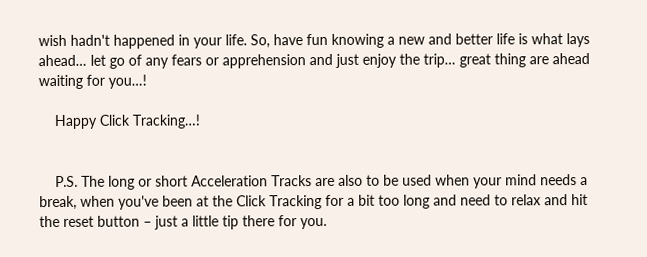wish hadn't happened in your life. So, have fun knowing a new and better life is what lays ahead… let go of any fears or apprehension and just enjoy the trip… great thing are ahead waiting for you…!

    Happy Click Tracking…!


    P.S. The long or short Acceleration Tracks are also to be used when your mind needs a break, when you've been at the Click Tracking for a bit too long and need to relax and hit the reset button – just a little tip there for you.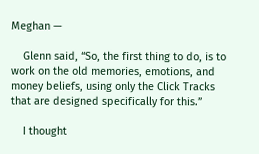Meghan —

    Glenn said, “So, the first thing to do, is to work on the old memories, emotions, and money beliefs, using only the Click Tracks that are designed specifically for this.”

    I thought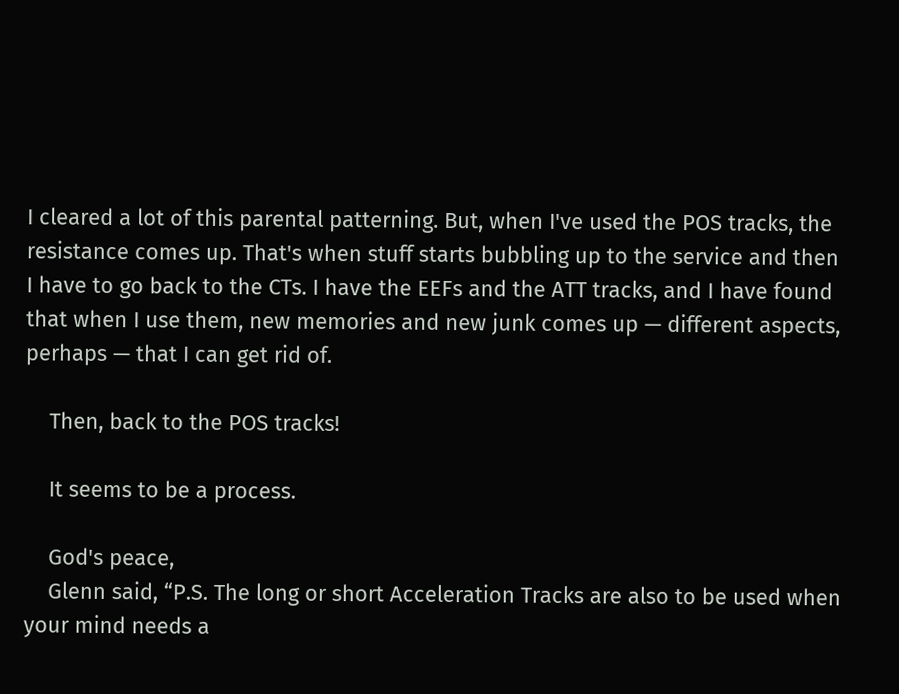I cleared a lot of this parental patterning. But, when I've used the POS tracks, the resistance comes up. That's when stuff starts bubbling up to the service and then I have to go back to the CTs. I have the EEFs and the ATT tracks, and I have found that when I use them, new memories and new junk comes up — different aspects, perhaps — that I can get rid of.

    Then, back to the POS tracks!

    It seems to be a process.

    God's peace,
    Glenn said, “P.S. The long or short Acceleration Tracks are also to be used when your mind needs a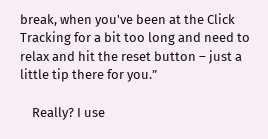break, when you've been at the Click Tracking for a bit too long and need to relax and hit the reset button – just a little tip there for you.”

    Really? I use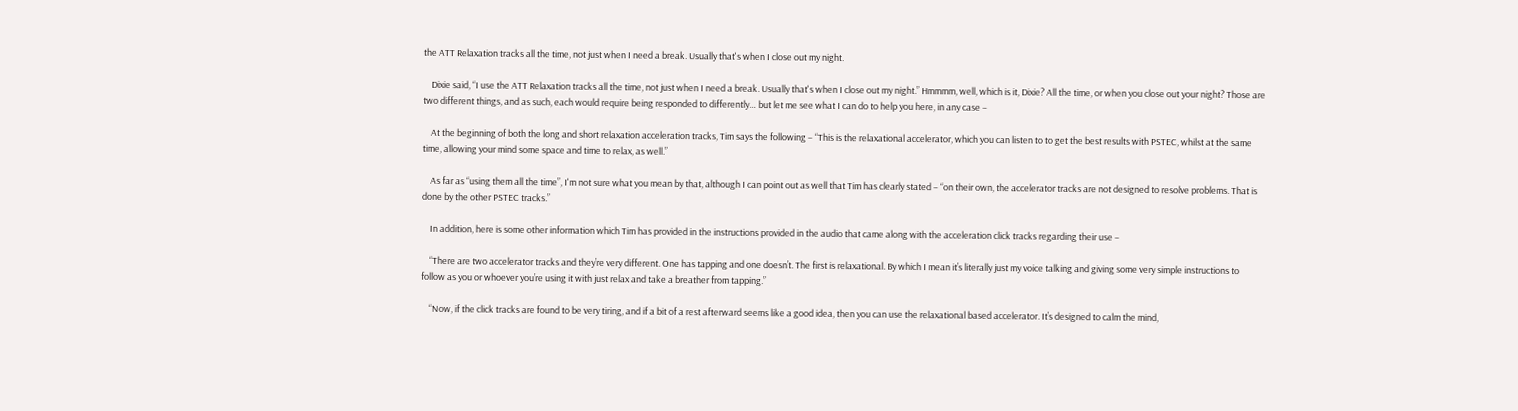the ATT Relaxation tracks all the time, not just when I need a break. Usually that's when I close out my night.

    Dixie said, “I use the ATT Relaxation tracks all the time, not just when I need a break. Usually that's when I close out my night.” Hmmmm, well, which is it, Dixie? All the time, or when you close out your night? Those are two different things, and as such, each would require being responded to differently… but let me see what I can do to help you here, in any case –

    At the beginning of both the long and short relaxation acceleration tracks, Tim says the following – “This is the relaxational accelerator, which you can listen to to get the best results with PSTEC, whilst at the same time, allowing your mind some space and time to relax, as well.”

    As far as “using them all the time”, I'm not sure what you mean by that, although I can point out as well that Tim has clearly stated – “on their own, the accelerator tracks are not designed to resolve problems. That is done by the other PSTEC tracks.”

    In addition, here is some other information which Tim has provided in the instructions provided in the audio that came along with the acceleration click tracks regarding their use –

    “There are two accelerator tracks and they’re very different. One has tapping and one doesn’t. The first is relaxational. By which I mean it’s literally just my voice talking and giving some very simple instructions to follow as you or whoever you’re using it with just relax and take a breather from tapping.”

    “Now, if the click tracks are found to be very tiring, and if a bit of a rest afterward seems like a good idea, then you can use the relaxational based accelerator. It’s designed to calm the mind,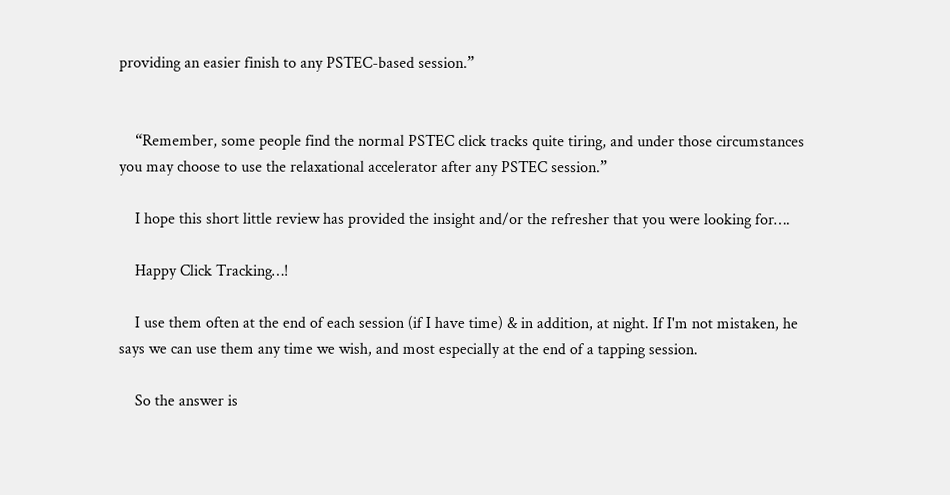providing an easier finish to any PSTEC-based session.”


    “Remember, some people find the normal PSTEC click tracks quite tiring, and under those circumstances you may choose to use the relaxational accelerator after any PSTEC session.”

    I hope this short little review has provided the insight and/or the refresher that you were looking for….

    Happy Click Tracking…!

    I use them often at the end of each session (if I have time) & in addition, at night. If I'm not mistaken, he says we can use them any time we wish, and most especially at the end of a tapping session.

    So the answer is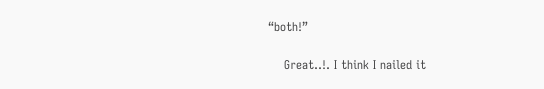“both!”

    Great..!. I think I nailed it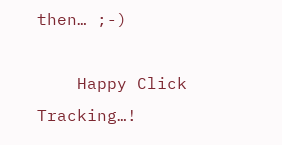then… ;-)

    Happy Click Tracking…!